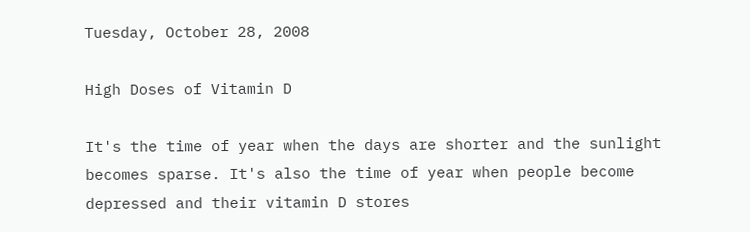Tuesday, October 28, 2008

High Doses of Vitamin D

It's the time of year when the days are shorter and the sunlight becomes sparse. It's also the time of year when people become depressed and their vitamin D stores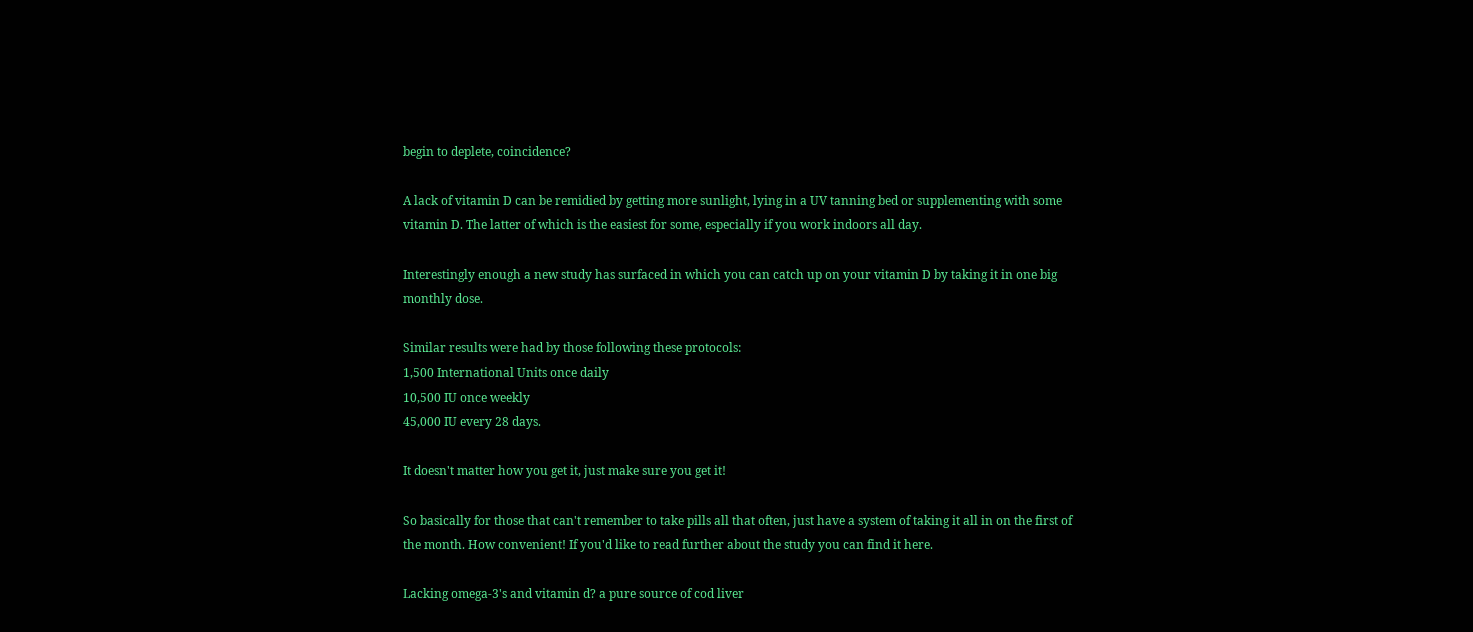begin to deplete, coincidence?

A lack of vitamin D can be remidied by getting more sunlight, lying in a UV tanning bed or supplementing with some vitamin D. The latter of which is the easiest for some, especially if you work indoors all day.

Interestingly enough a new study has surfaced in which you can catch up on your vitamin D by taking it in one big monthly dose.

Similar results were had by those following these protocols:
1,500 International Units once daily
10,500 IU once weekly
45,000 IU every 28 days.

It doesn't matter how you get it, just make sure you get it!

So basically for those that can't remember to take pills all that often, just have a system of taking it all in on the first of the month. How convenient! If you'd like to read further about the study you can find it here.

Lacking omega-3's and vitamin d? a pure source of cod liver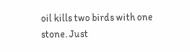oil kills two birds with one stone. Just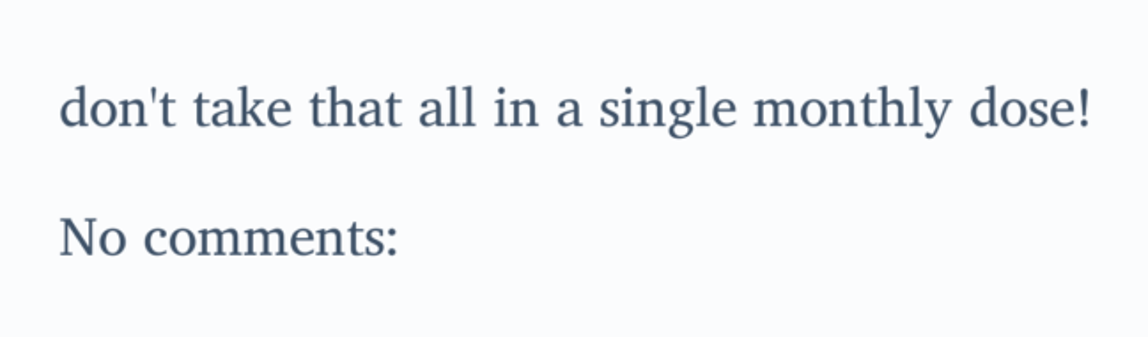don't take that all in a single monthly dose!

No comments: